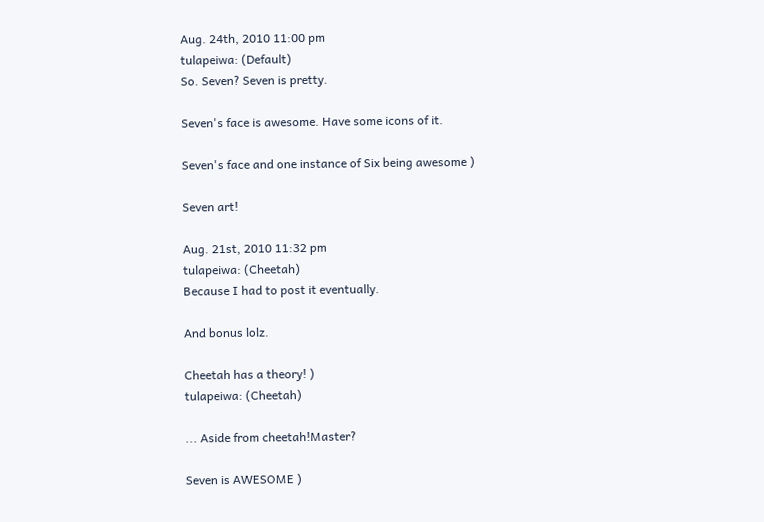Aug. 24th, 2010 11:00 pm
tulapeiwa: (Default)
So. Seven? Seven is pretty.

Seven's face is awesome. Have some icons of it.

Seven's face and one instance of Six being awesome )

Seven art!

Aug. 21st, 2010 11:32 pm
tulapeiwa: (Cheetah)
Because I had to post it eventually.

And bonus lolz.

Cheetah has a theory! )
tulapeiwa: (Cheetah)

... Aside from cheetah!Master?

Seven is AWESOME )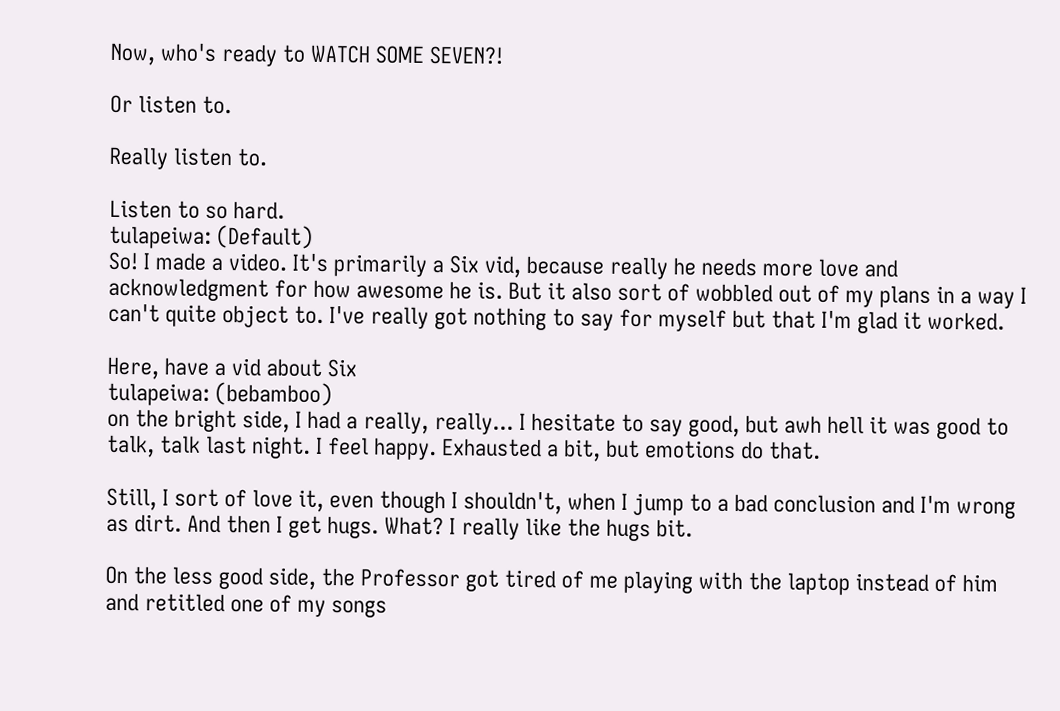Now, who's ready to WATCH SOME SEVEN?!

Or listen to.

Really listen to.

Listen to so hard.
tulapeiwa: (Default)
So! I made a video. It's primarily a Six vid, because really he needs more love and acknowledgment for how awesome he is. But it also sort of wobbled out of my plans in a way I can't quite object to. I've really got nothing to say for myself but that I'm glad it worked.

Here, have a vid about Six
tulapeiwa: (bebamboo)
on the bright side, I had a really, really... I hesitate to say good, but awh hell it was good to talk, talk last night. I feel happy. Exhausted a bit, but emotions do that.

Still, I sort of love it, even though I shouldn't, when I jump to a bad conclusion and I'm wrong as dirt. And then I get hugs. What? I really like the hugs bit.

On the less good side, the Professor got tired of me playing with the laptop instead of him and retitled one of my songs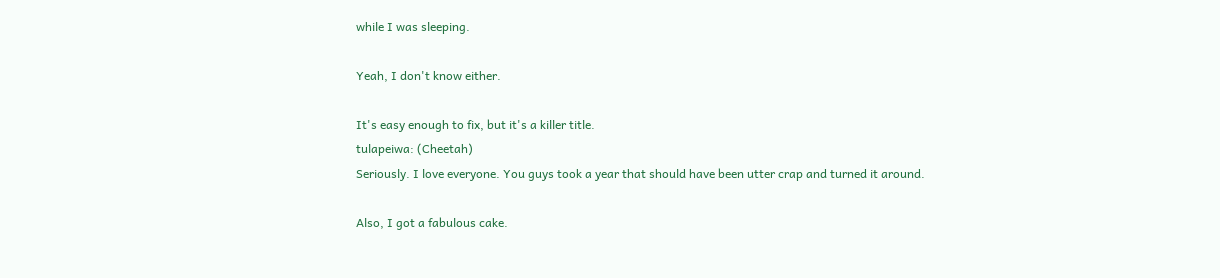while I was sleeping.

Yeah, I don't know either.

It's easy enough to fix, but it's a killer title.
tulapeiwa: (Cheetah)
Seriously. I love everyone. You guys took a year that should have been utter crap and turned it around.

Also, I got a fabulous cake.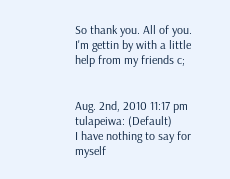So thank you. All of you. I'm gettin by with a little help from my friends c;


Aug. 2nd, 2010 11:17 pm
tulapeiwa: (Default)
I have nothing to say for myself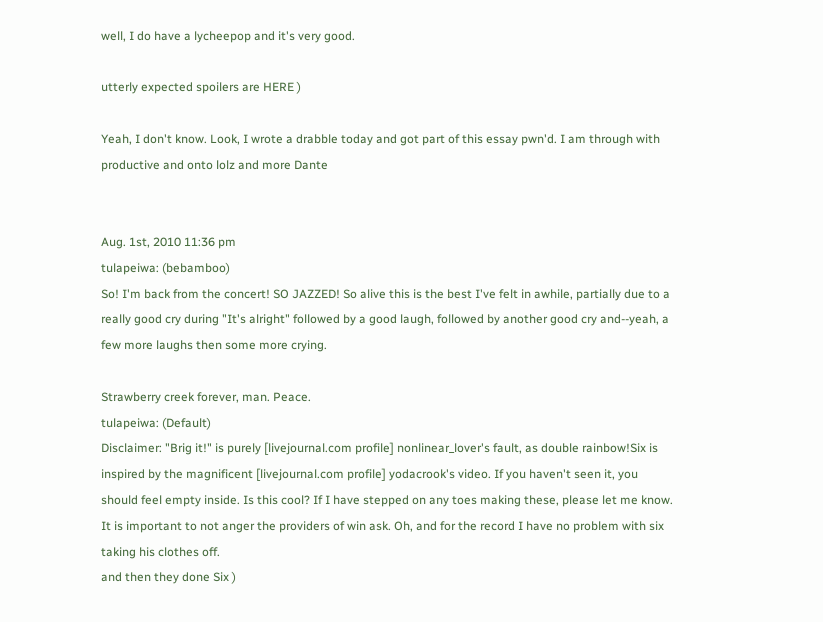well, I do have a lycheepop and it's very good.

utterly expected spoilers are HERE )

Yeah, I don't know. Look, I wrote a drabble today and got part of this essay pwn'd. I am through with productive and onto lolz and more Dante


Aug. 1st, 2010 11:36 pm
tulapeiwa: (bebamboo)
So! I'm back from the concert! SO JAZZED! So alive this is the best I've felt in awhile, partially due to a really good cry during "It's alright" followed by a good laugh, followed by another good cry and--yeah, a few more laughs then some more crying.

Strawberry creek forever, man. Peace.
tulapeiwa: (Default)
Disclaimer: "Brig it!" is purely [livejournal.com profile] nonlinear_lover's fault, as double rainbow!Six is inspired by the magnificent [livejournal.com profile] yodacrook's video. If you haven't seen it, you should feel empty inside. Is this cool? If I have stepped on any toes making these, please let me know. It is important to not anger the providers of win ask. Oh, and for the record I have no problem with six taking his clothes off.
and then they done Six )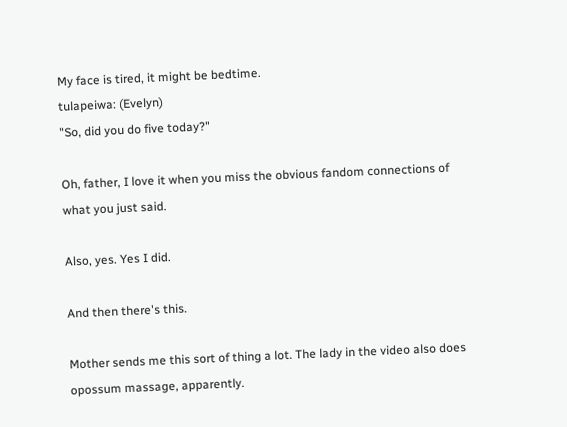My face is tired, it might be bedtime.
tulapeiwa: (Evelyn)
"So, did you do five today?"

Oh, father, I love it when you miss the obvious fandom connections of what you just said.

Also, yes. Yes I did.

And then there's this.

Mother sends me this sort of thing a lot. The lady in the video also does opossum massage, apparently.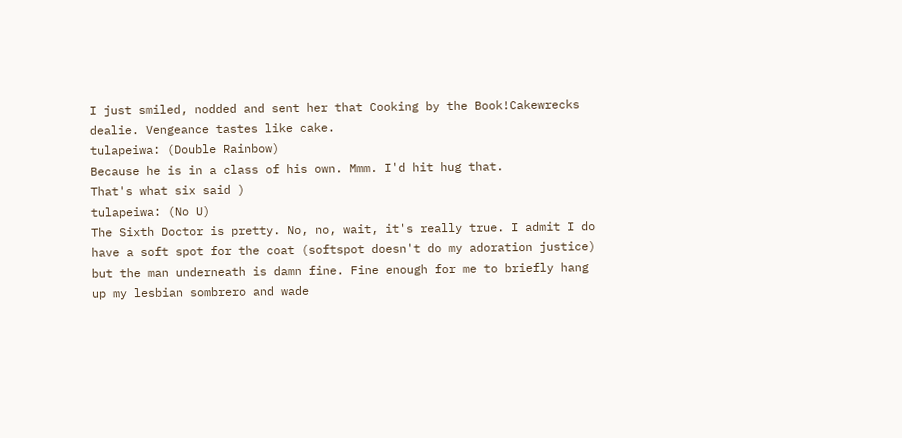I just smiled, nodded and sent her that Cooking by the Book!Cakewrecks dealie. Vengeance tastes like cake.
tulapeiwa: (Double Rainbow)
Because he is in a class of his own. Mmm. I'd hit hug that.
That's what six said )
tulapeiwa: (No U)
The Sixth Doctor is pretty. No, no, wait, it's really true. I admit I do have a soft spot for the coat (softspot doesn't do my adoration justice) but the man underneath is damn fine. Fine enough for me to briefly hang up my lesbian sombrero and wade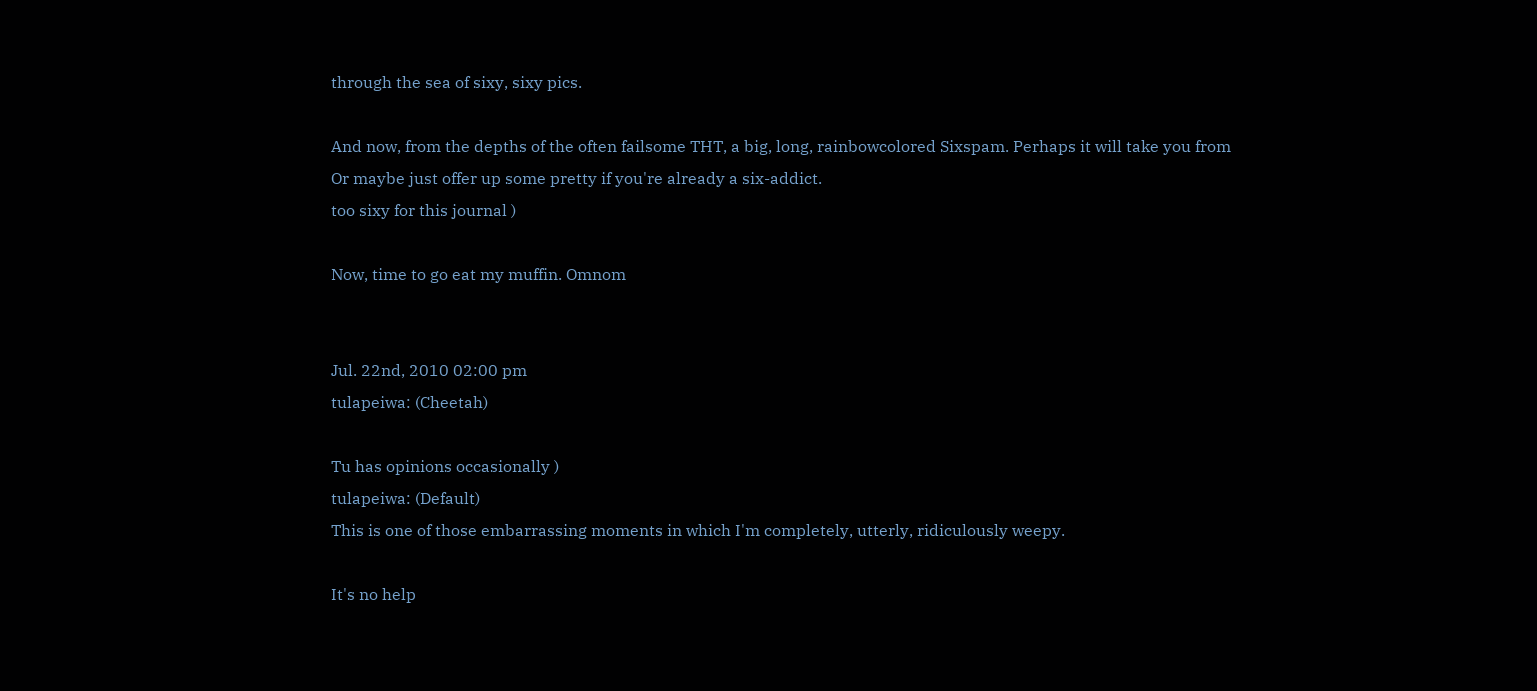through the sea of sixy, sixy pics.

And now, from the depths of the often failsome THT, a big, long, rainbowcolored Sixspam. Perhaps it will take you from
Or maybe just offer up some pretty if you're already a six-addict.
too sixy for this journal )

Now, time to go eat my muffin. Omnom


Jul. 22nd, 2010 02:00 pm
tulapeiwa: (Cheetah)

Tu has opinions occasionally )
tulapeiwa: (Default)
This is one of those embarrassing moments in which I'm completely, utterly, ridiculously weepy.

It's no help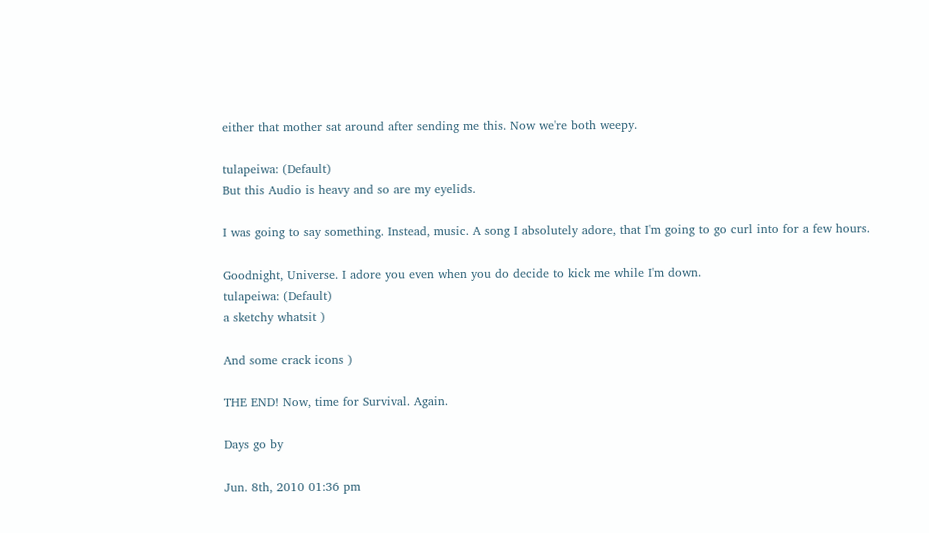either that mother sat around after sending me this. Now we're both weepy.

tulapeiwa: (Default)
But this Audio is heavy and so are my eyelids.

I was going to say something. Instead, music. A song I absolutely adore, that I'm going to go curl into for a few hours.

Goodnight, Universe. I adore you even when you do decide to kick me while I'm down.
tulapeiwa: (Default)
a sketchy whatsit )

And some crack icons )

THE END! Now, time for Survival. Again.

Days go by

Jun. 8th, 2010 01:36 pm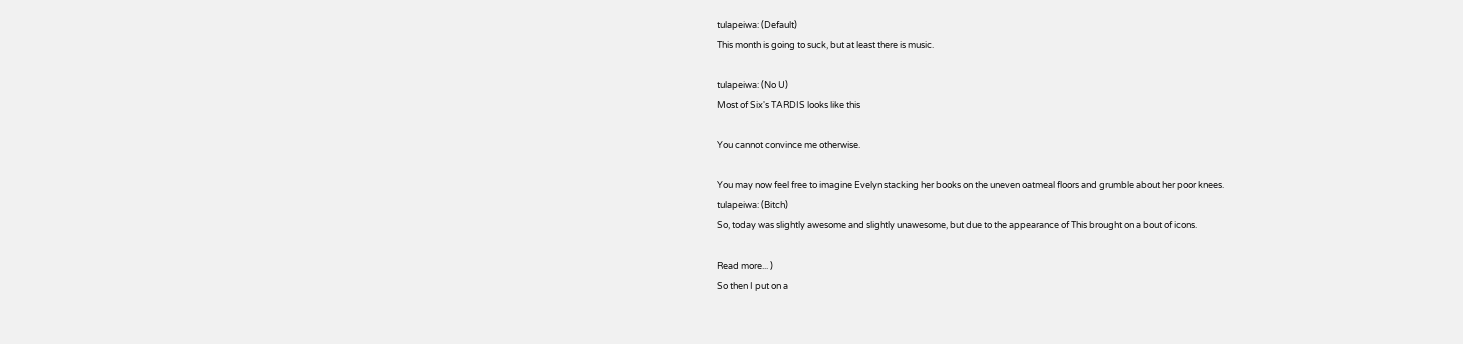tulapeiwa: (Default)
This month is going to suck, but at least there is music.

tulapeiwa: (No U)
Most of Six's TARDIS looks like this

You cannot convince me otherwise.

You may now feel free to imagine Evelyn stacking her books on the uneven oatmeal floors and grumble about her poor knees.
tulapeiwa: (Bitch)
So, today was slightly awesome and slightly unawesome, but due to the appearance of This brought on a bout of icons.

Read more... )
So then I put on a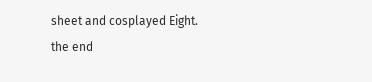sheet and cosplayed Eight.
the end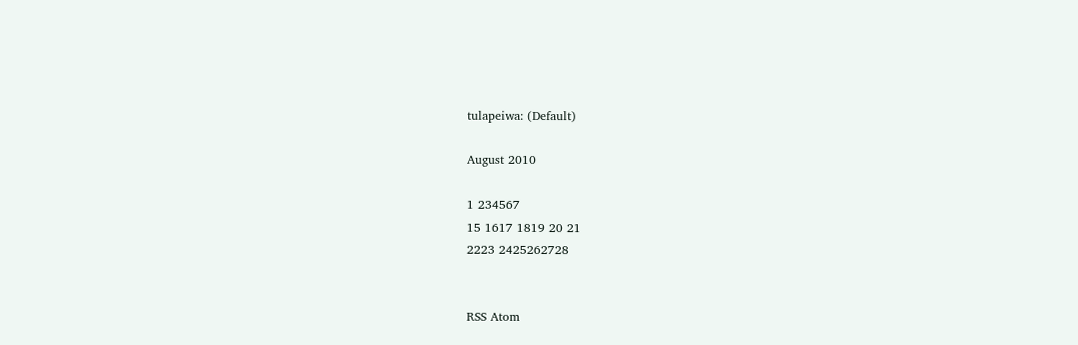tulapeiwa: (Default)

August 2010

1 234567
15 1617 1819 20 21
2223 2425262728


RSS Atom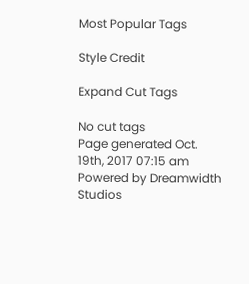Most Popular Tags

Style Credit

Expand Cut Tags

No cut tags
Page generated Oct. 19th, 2017 07:15 am
Powered by Dreamwidth Studios